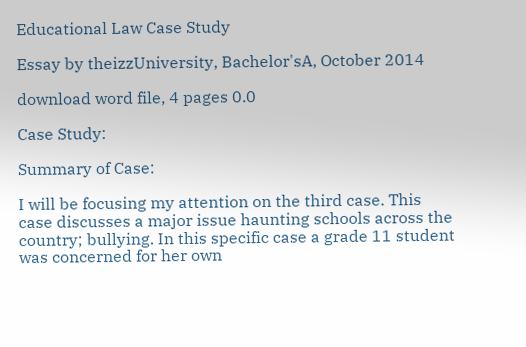Educational Law Case Study

Essay by theizzUniversity, Bachelor'sA, October 2014

download word file, 4 pages 0.0

Case Study:

Summary of Case:

I will be focusing my attention on the third case. This case discusses a major issue haunting schools across the country; bullying. In this specific case a grade 11 student was concerned for her own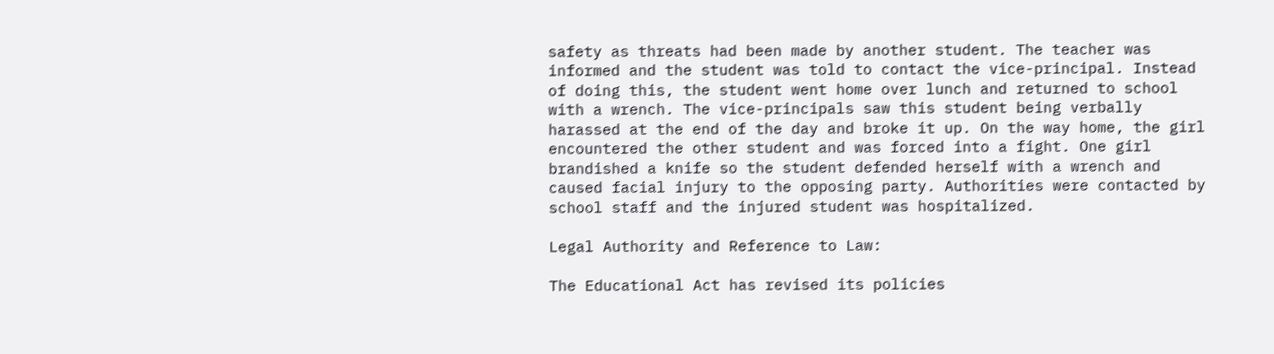safety as threats had been made by another student. The teacher was informed and the student was told to contact the vice-principal. Instead of doing this, the student went home over lunch and returned to school with a wrench. The vice-principals saw this student being verbally harassed at the end of the day and broke it up. On the way home, the girl encountered the other student and was forced into a fight. One girl brandished a knife so the student defended herself with a wrench and caused facial injury to the opposing party. Authorities were contacted by school staff and the injured student was hospitalized.

Legal Authority and Reference to Law:

The Educational Act has revised its policies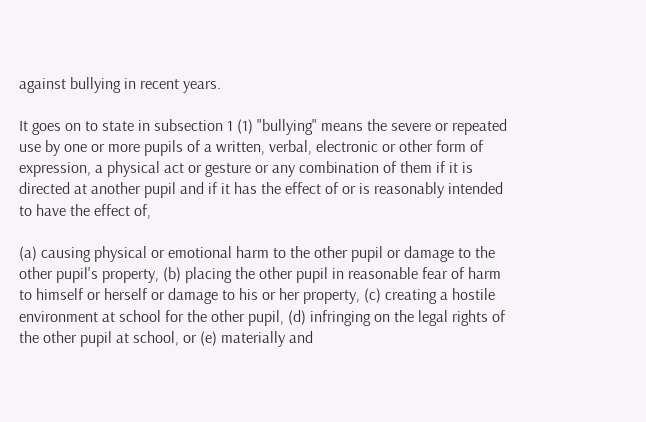against bullying in recent years.

It goes on to state in subsection 1 (1) "bullying" means the severe or repeated use by one or more pupils of a written, verbal, electronic or other form of expression, a physical act or gesture or any combination of them if it is directed at another pupil and if it has the effect of or is reasonably intended to have the effect of,

(a) causing physical or emotional harm to the other pupil or damage to the other pupil's property, (b) placing the other pupil in reasonable fear of harm to himself or herself or damage to his or her property, (c) creating a hostile environment at school for the other pupil, (d) infringing on the legal rights of the other pupil at school, or (e) materially and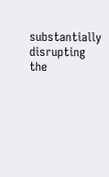substantially disrupting the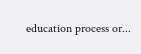education process or...